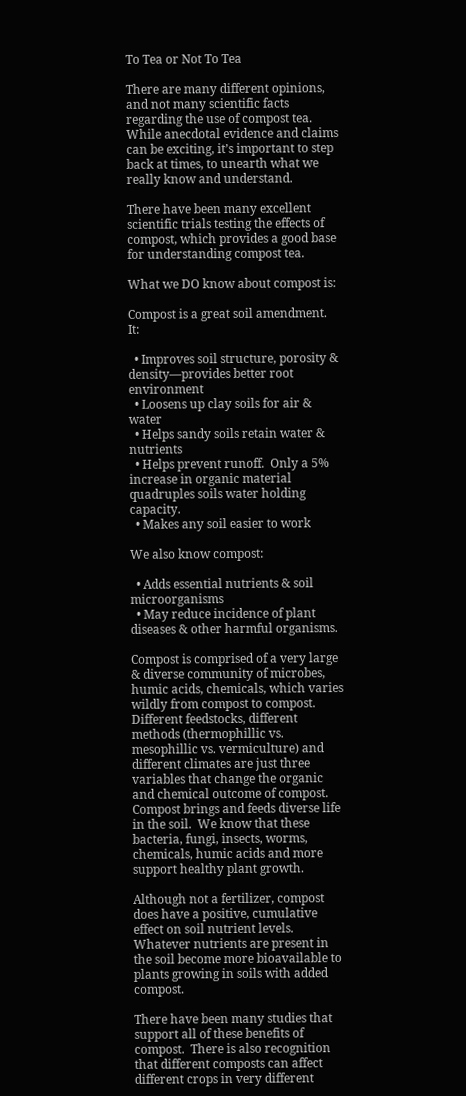To Tea or Not To Tea

There are many different opinions, and not many scientific facts regarding the use of compost tea.  While anecdotal evidence and claims can be exciting, it’s important to step back at times, to unearth what we really know and understand.

There have been many excellent scientific trials testing the effects of compost, which provides a good base for understanding compost tea.

What we DO know about compost is:

Compost is a great soil amendment.  It:

  • Improves soil structure, porosity & density—provides better root environment
  • Loosens up clay soils for air & water
  • Helps sandy soils retain water & nutrients
  • Helps prevent runoff.  Only a 5% increase in organic material quadruples soils water holding capacity.
  • Makes any soil easier to work

We also know compost:

  • Adds essential nutrients & soil microorganisms
  • May reduce incidence of plant diseases & other harmful organisms.

Compost is comprised of a very large & diverse community of microbes, humic acids, chemicals, which varies wildly from compost to compost. Different feedstocks, different methods (thermophillic vs. mesophillic vs. vermiculture) and different climates are just three variables that change the organic and chemical outcome of compost.  Compost brings and feeds diverse life in the soil.  We know that these bacteria, fungi, insects, worms, chemicals, humic acids and more support healthy plant growth.

Although not a fertilizer, compost does have a positive, cumulative effect on soil nutrient levels.  Whatever nutrients are present in the soil become more bioavailable to plants growing in soils with added compost.

There have been many studies that support all of these benefits of compost.  There is also recognition that different composts can affect different crops in very different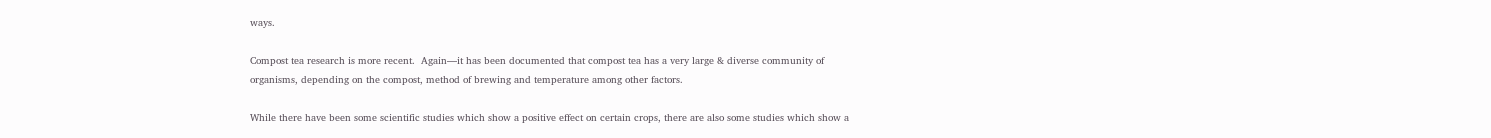ways.

Compost tea research is more recent.  Again—it has been documented that compost tea has a very large & diverse community of organisms, depending on the compost, method of brewing and temperature among other factors.

While there have been some scientific studies which show a positive effect on certain crops, there are also some studies which show a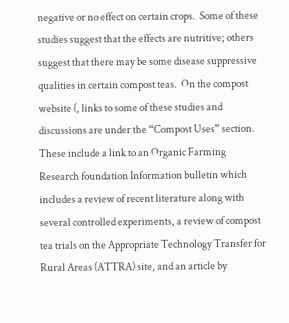negative or no effect on certain crops.  Some of these studies suggest that the effects are nutritive; others suggest that there may be some disease suppressive qualities in certain compost teas.  On the compost website (, links to some of these studies and discussions are under the “Compost Uses” section.  These include a link to an Organic Farming Research foundation Information bulletin which includes a review of recent literature along with several controlled experiments, a review of compost tea trials on the Appropriate Technology Transfer for Rural Areas (ATTRA) site, and an article by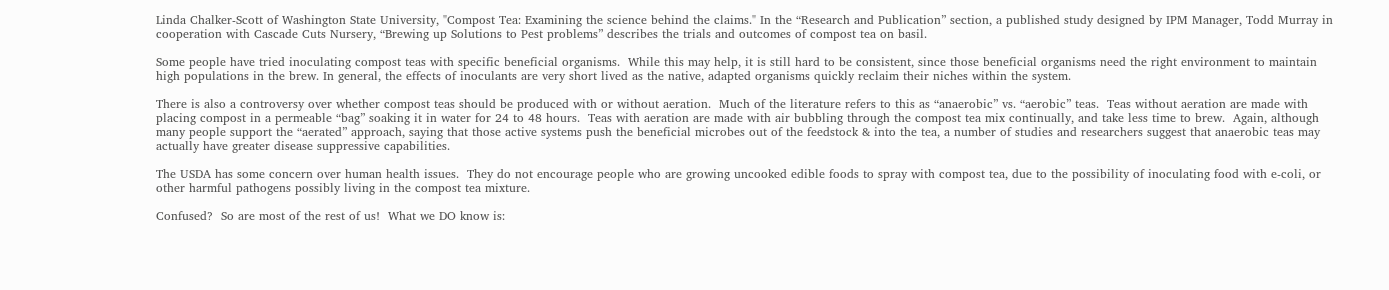Linda Chalker-Scott of Washington State University, "Compost Tea: Examining the science behind the claims." In the “Research and Publication” section, a published study designed by IPM Manager, Todd Murray in cooperation with Cascade Cuts Nursery, “Brewing up Solutions to Pest problems” describes the trials and outcomes of compost tea on basil.

Some people have tried inoculating compost teas with specific beneficial organisms.  While this may help, it is still hard to be consistent, since those beneficial organisms need the right environment to maintain high populations in the brew. In general, the effects of inoculants are very short lived as the native, adapted organisms quickly reclaim their niches within the system.

There is also a controversy over whether compost teas should be produced with or without aeration.  Much of the literature refers to this as “anaerobic” vs. “aerobic” teas.  Teas without aeration are made with placing compost in a permeable “bag” soaking it in water for 24 to 48 hours.  Teas with aeration are made with air bubbling through the compost tea mix continually, and take less time to brew.  Again, although many people support the “aerated” approach, saying that those active systems push the beneficial microbes out of the feedstock & into the tea, a number of studies and researchers suggest that anaerobic teas may actually have greater disease suppressive capabilities.

The USDA has some concern over human health issues.  They do not encourage people who are growing uncooked edible foods to spray with compost tea, due to the possibility of inoculating food with e-coli, or other harmful pathogens possibly living in the compost tea mixture.

Confused?  So are most of the rest of us!  What we DO know is: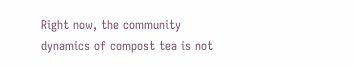Right now, the community dynamics of compost tea is not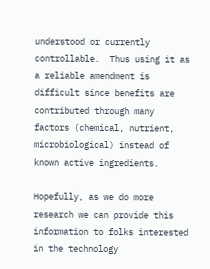understood or currently controllable.  Thus using it as a reliable amendment is difficult since benefits are contributed through many factors (chemical, nutrient, microbiological) instead of known active ingredients.

Hopefully, as we do more research we can provide this information to folks interested in the technology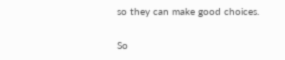so they can make good choices.

So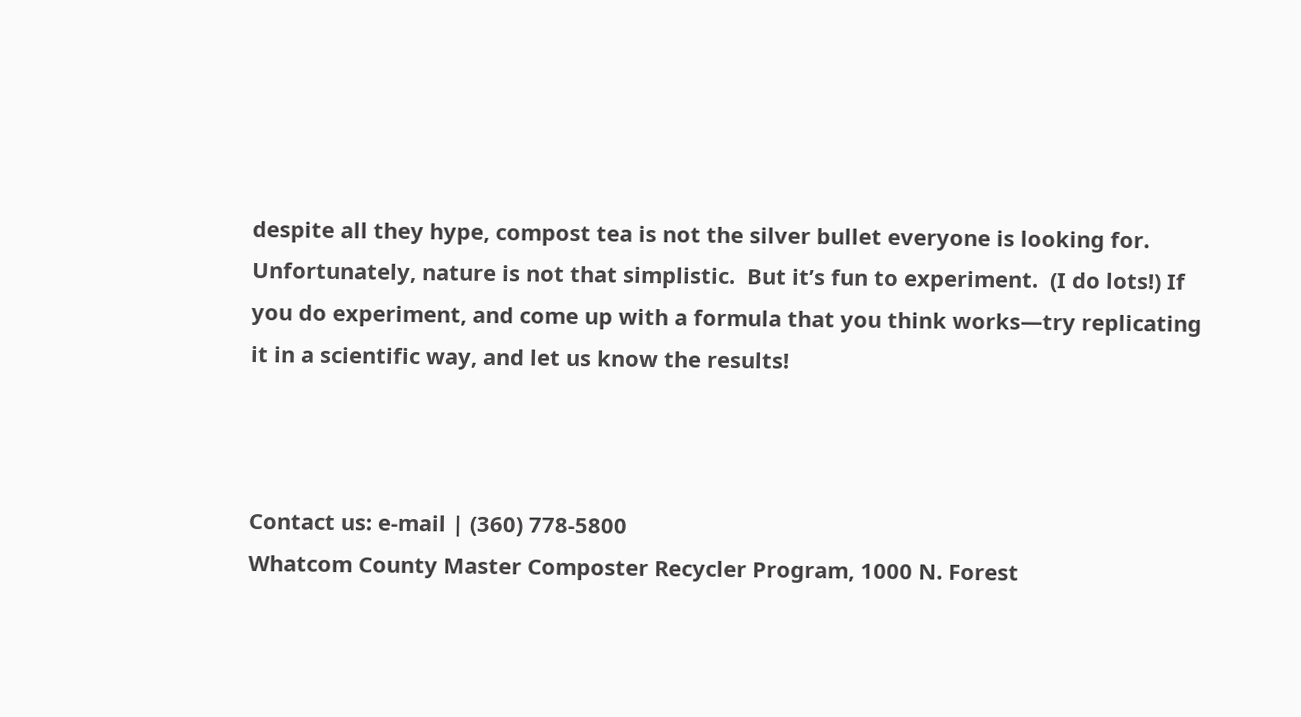despite all they hype, compost tea is not the silver bullet everyone is looking for.  Unfortunately, nature is not that simplistic.  But it’s fun to experiment.  (I do lots!) If you do experiment, and come up with a formula that you think works—try replicating it in a scientific way, and let us know the results!



Contact us: e-mail | (360) 778-5800
Whatcom County Master Composter Recycler Program, 1000 N. Forest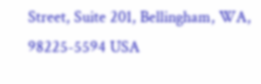Street, Suite 201, Bellingham, WA, 98225-5594 USA